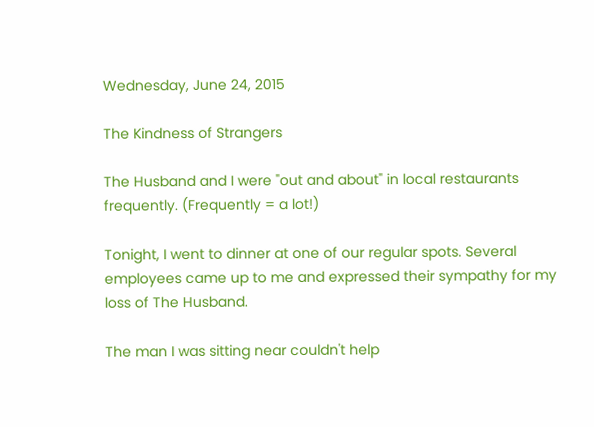Wednesday, June 24, 2015

The Kindness of Strangers

The Husband and I were "out and about" in local restaurants frequently. (Frequently = a lot!)

Tonight, I went to dinner at one of our regular spots. Several employees came up to me and expressed their sympathy for my loss of The Husband.

The man I was sitting near couldn't help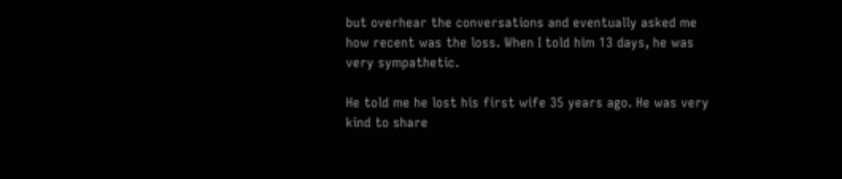but overhear the conversations and eventually asked me how recent was the loss. When I told him 13 days, he was very sympathetic.

He told me he lost his first wife 35 years ago. He was very kind to share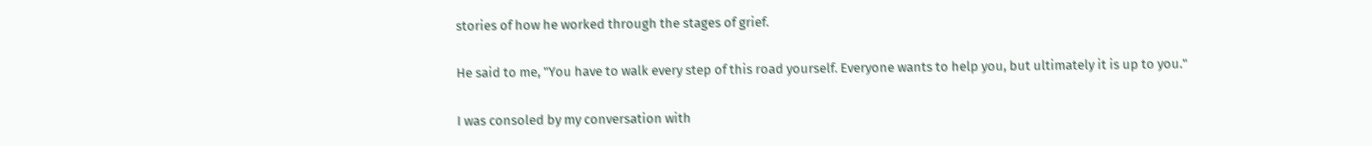stories of how he worked through the stages of grief.

He said to me, "You have to walk every step of this road yourself. Everyone wants to help you, but ultimately it is up to you."

I was consoled by my conversation with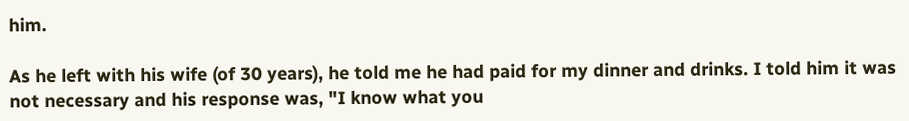him.

As he left with his wife (of 30 years), he told me he had paid for my dinner and drinks. I told him it was not necessary and his response was, "I know what you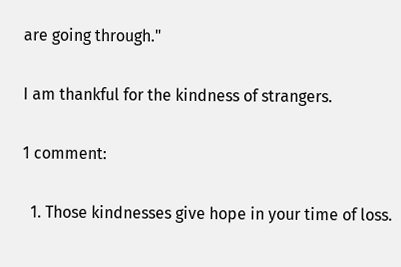are going through."

I am thankful for the kindness of strangers.

1 comment:

  1. Those kindnesses give hope in your time of loss.